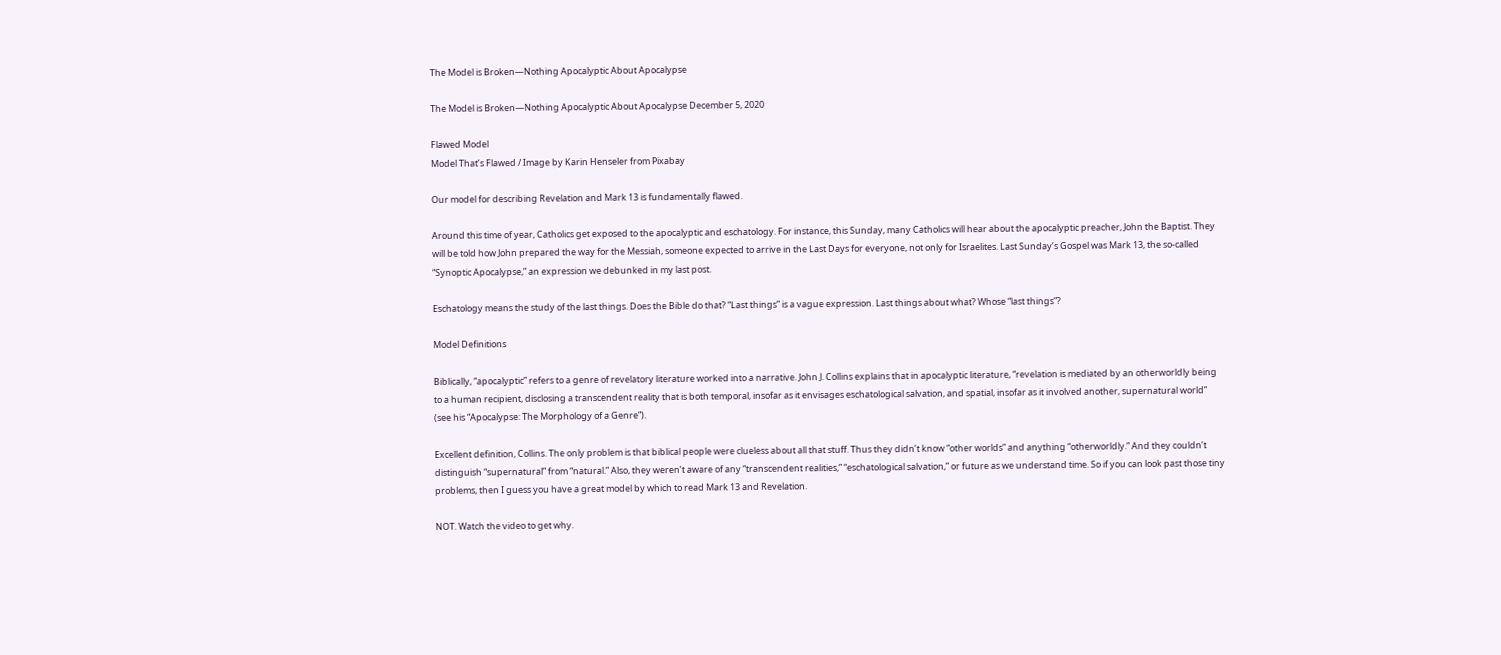The Model is Broken—Nothing Apocalyptic About Apocalypse

The Model is Broken—Nothing Apocalyptic About Apocalypse December 5, 2020

Flawed Model
Model That’s Flawed / Image by Karin Henseler from Pixabay

Our model for describing Revelation and Mark 13 is fundamentally flawed.

Around this time of year, Catholics get exposed to the apocalyptic and eschatology. For instance, this Sunday, many Catholics will hear about the apocalyptic preacher, John the Baptist. They will be told how John prepared the way for the Messiah, someone expected to arrive in the Last Days for everyone, not only for Israelites. Last Sunday’s Gospel was Mark 13, the so-called “Synoptic Apocalypse,” an expression we debunked in my last post.

Eschatology means the study of the last things. Does the Bible do that? “Last things” is a vague expression. Last things about what? Whose “last things”?

Model Definitions

Biblically, “apocalyptic” refers to a genre of revelatory literature worked into a narrative. John J. Collins explains that in apocalyptic literature, “revelation is mediated by an otherworldly being to a human recipient, disclosing a transcendent reality that is both temporal, insofar as it envisages eschatological salvation, and spatial, insofar as it involved another, supernatural world” (see his “Apocalypse: The Morphology of a Genre”).

Excellent definition, Collins. The only problem is that biblical people were clueless about all that stuff. Thus they didn’t know “other worlds” and anything “otherworldly.” And they couldn’t distinguish “supernatural” from “natural.” Also, they weren’t aware of any “transcendent realities,” “eschatological salvation,” or future as we understand time. So if you can look past those tiny problems, then I guess you have a great model by which to read Mark 13 and Revelation.

NOT. Watch the video to get why.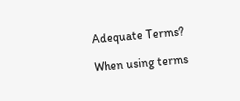Adequate Terms?

When using terms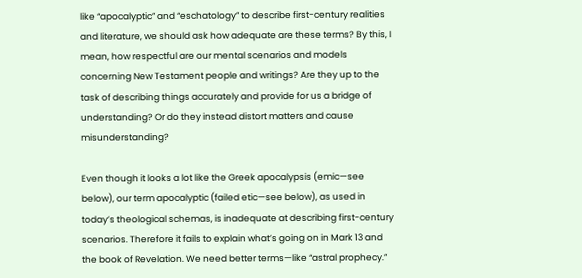like “apocalyptic” and “eschatology” to describe first-century realities and literature, we should ask how adequate are these terms? By this, I mean, how respectful are our mental scenarios and models concerning New Testament people and writings? Are they up to the task of describing things accurately and provide for us a bridge of understanding? Or do they instead distort matters and cause misunderstanding?

Even though it looks a lot like the Greek apocalypsis (emic—see below), our term apocalyptic (failed etic—see below), as used in today’s theological schemas, is inadequate at describing first-century scenarios. Therefore it fails to explain what’s going on in Mark 13 and the book of Revelation. We need better terms—like “astral prophecy.”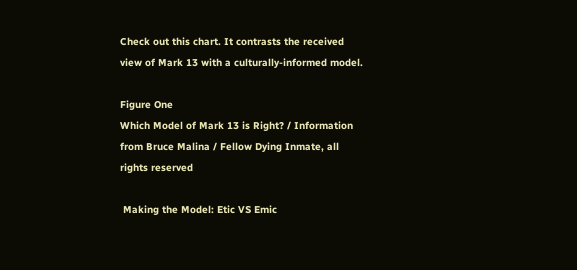Check out this chart. It contrasts the received view of Mark 13 with a culturally-informed model.

Figure One
Which Model of Mark 13 is Right? / Information from Bruce Malina / Fellow Dying Inmate, all rights reserved

 Making the Model: Etic VS Emic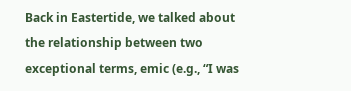Back in Eastertide, we talked about the relationship between two exceptional terms, emic (e.g., “I was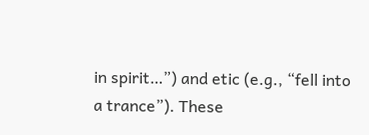in spirit…”) and etic (e.g., “fell into a trance”). These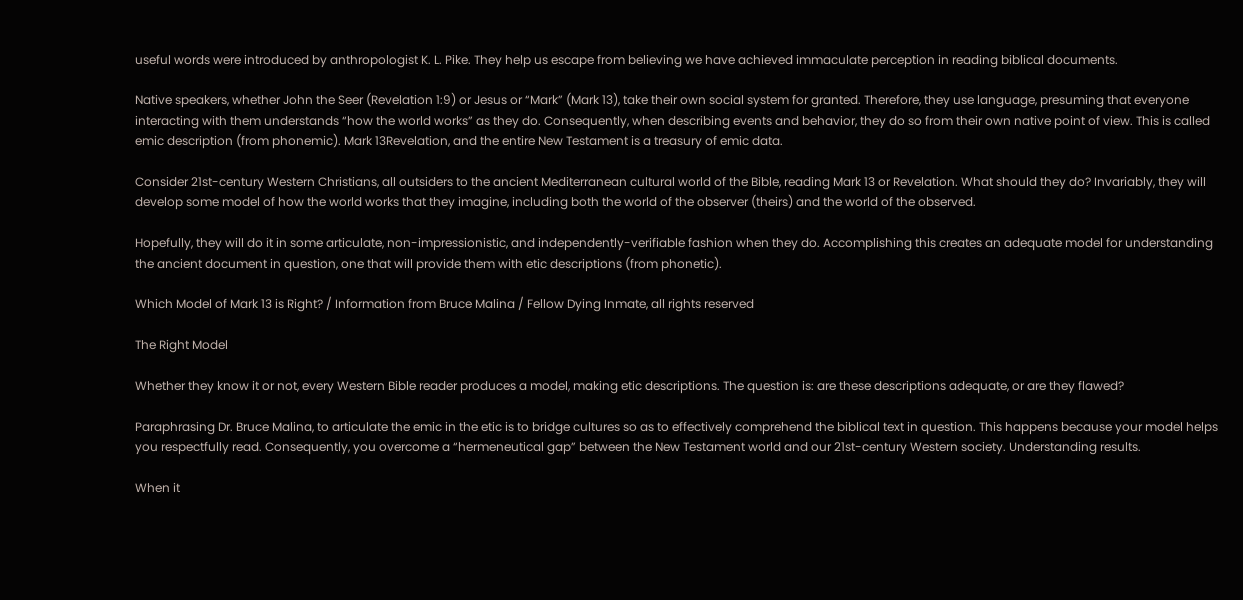useful words were introduced by anthropologist K. L. Pike. They help us escape from believing we have achieved immaculate perception in reading biblical documents.

Native speakers, whether John the Seer (Revelation 1:9) or Jesus or “Mark” (Mark 13), take their own social system for granted. Therefore, they use language, presuming that everyone interacting with them understands “how the world works” as they do. Consequently, when describing events and behavior, they do so from their own native point of view. This is called emic description (from phonemic). Mark 13Revelation, and the entire New Testament is a treasury of emic data.

Consider 21st-century Western Christians, all outsiders to the ancient Mediterranean cultural world of the Bible, reading Mark 13 or Revelation. What should they do? Invariably, they will develop some model of how the world works that they imagine, including both the world of the observer (theirs) and the world of the observed.

Hopefully, they will do it in some articulate, non-impressionistic, and independently-verifiable fashion when they do. Accomplishing this creates an adequate model for understanding the ancient document in question, one that will provide them with etic descriptions (from phonetic).

Which Model of Mark 13 is Right? / Information from Bruce Malina / Fellow Dying Inmate, all rights reserved

The Right Model

Whether they know it or not, every Western Bible reader produces a model, making etic descriptions. The question is: are these descriptions adequate, or are they flawed?

Paraphrasing Dr. Bruce Malina, to articulate the emic in the etic is to bridge cultures so as to effectively comprehend the biblical text in question. This happens because your model helps you respectfully read. Consequently, you overcome a “hermeneutical gap” between the New Testament world and our 21st-century Western society. Understanding results.

When it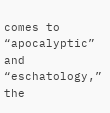comes to “apocalyptic” and “eschatology,” the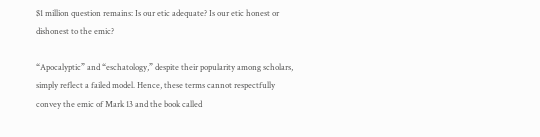$1 million question remains: Is our etic adequate? Is our etic honest or dishonest to the emic?

“Apocalyptic” and “eschatology,” despite their popularity among scholars, simply reflect a failed model. Hence, these terms cannot respectfully convey the emic of Mark 13 and the book called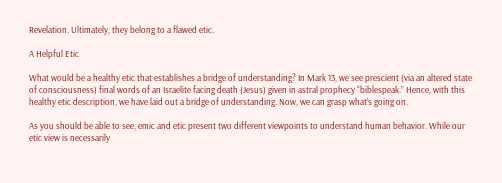Revelation. Ultimately, they belong to a flawed etic.

A Helpful Etic

What would be a healthy etic that establishes a bridge of understanding? In Mark 13, we see prescient (via an altered state of consciousness) final words of an Israelite facing death (Jesus) given in astral prophecy “biblespeak.” Hence, with this healthy etic description, we have laid out a bridge of understanding. Now, we can grasp what’s going on.

As you should be able to see, emic and etic present two different viewpoints to understand human behavior. While our etic view is necessarily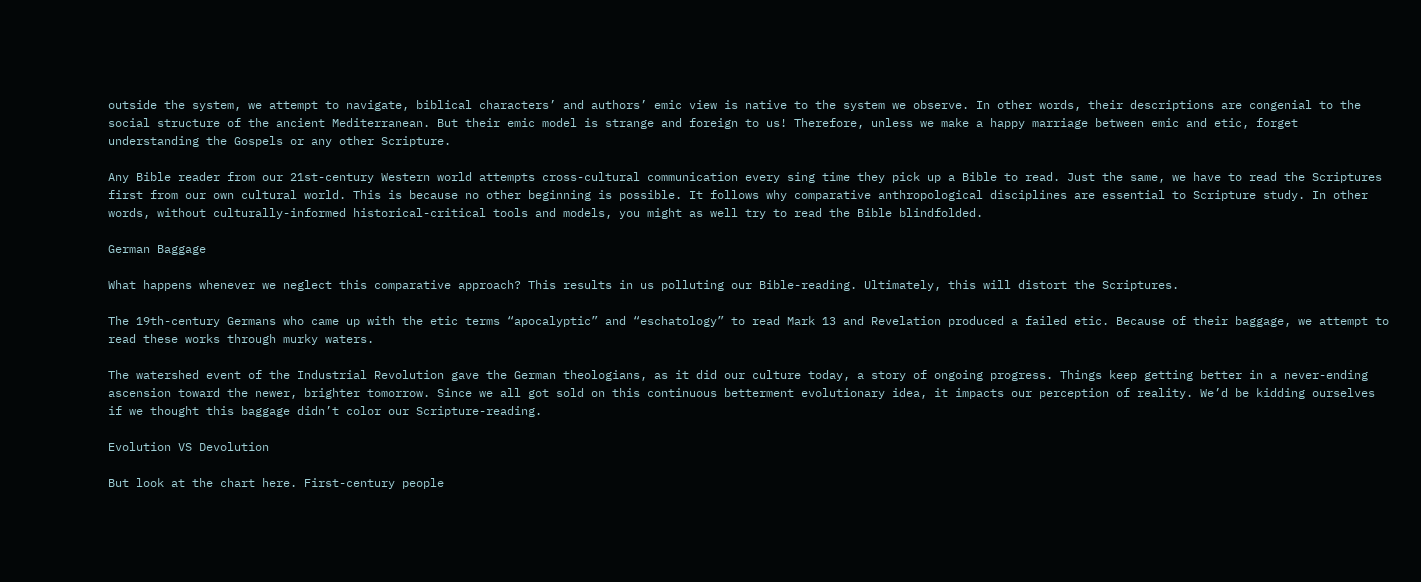outside the system, we attempt to navigate, biblical characters’ and authors’ emic view is native to the system we observe. In other words, their descriptions are congenial to the social structure of the ancient Mediterranean. But their emic model is strange and foreign to us! Therefore, unless we make a happy marriage between emic and etic, forget understanding the Gospels or any other Scripture.

Any Bible reader from our 21st-century Western world attempts cross-cultural communication every sing time they pick up a Bible to read. Just the same, we have to read the Scriptures first from our own cultural world. This is because no other beginning is possible. It follows why comparative anthropological disciplines are essential to Scripture study. In other words, without culturally-informed historical-critical tools and models, you might as well try to read the Bible blindfolded.

German Baggage

What happens whenever we neglect this comparative approach? This results in us polluting our Bible-reading. Ultimately, this will distort the Scriptures.

The 19th-century Germans who came up with the etic terms “apocalyptic” and “eschatology” to read Mark 13 and Revelation produced a failed etic. Because of their baggage, we attempt to read these works through murky waters.

The watershed event of the Industrial Revolution gave the German theologians, as it did our culture today, a story of ongoing progress. Things keep getting better in a never-ending ascension toward the newer, brighter tomorrow. Since we all got sold on this continuous betterment evolutionary idea, it impacts our perception of reality. We’d be kidding ourselves if we thought this baggage didn’t color our Scripture-reading.

Evolution VS Devolution

But look at the chart here. First-century people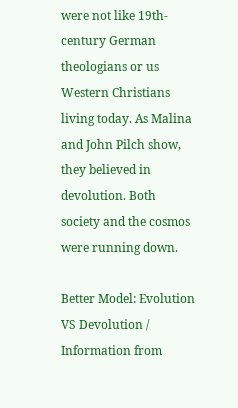were not like 19th-century German theologians or us Western Christians living today. As Malina and John Pilch show, they believed in devolution. Both society and the cosmos were running down.

Better Model: Evolution VS Devolution / Information from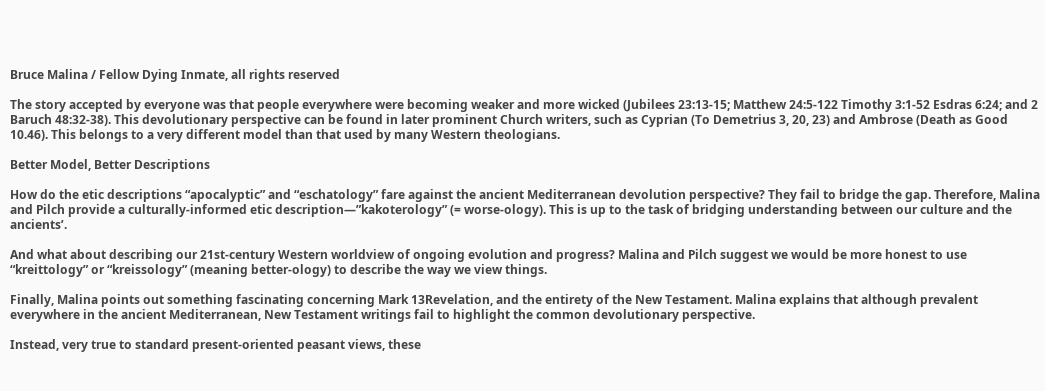Bruce Malina / Fellow Dying Inmate, all rights reserved

The story accepted by everyone was that people everywhere were becoming weaker and more wicked (Jubilees 23:13-15; Matthew 24:5-122 Timothy 3:1-52 Esdras 6:24; and 2 Baruch 48:32-38). This devolutionary perspective can be found in later prominent Church writers, such as Cyprian (To Demetrius 3, 20, 23) and Ambrose (Death as Good 10.46). This belongs to a very different model than that used by many Western theologians.

Better Model, Better Descriptions

How do the etic descriptions “apocalyptic” and “eschatology” fare against the ancient Mediterranean devolution perspective? They fail to bridge the gap. Therefore, Malina and Pilch provide a culturally-informed etic description—”kakoterology” (= worse-ology). This is up to the task of bridging understanding between our culture and the ancients’.

And what about describing our 21st-century Western worldview of ongoing evolution and progress? Malina and Pilch suggest we would be more honest to use “kreittology” or “kreissology” (meaning better-ology) to describe the way we view things.

Finally, Malina points out something fascinating concerning Mark 13Revelation, and the entirety of the New Testament. Malina explains that although prevalent everywhere in the ancient Mediterranean, New Testament writings fail to highlight the common devolutionary perspective.

Instead, very true to standard present-oriented peasant views, these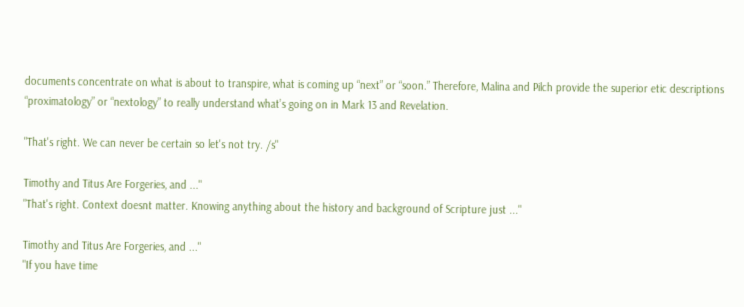documents concentrate on what is about to transpire, what is coming up “next” or “soon.” Therefore, Malina and Pilch provide the superior etic descriptions “proximatology” or “nextology” to really understand what’s going on in Mark 13 and Revelation.

"That's right. We can never be certain so let's not try. /s"

Timothy and Titus Are Forgeries, and ..."
"That's right. Context doesnt matter. Knowing anything about the history and background of Scripture just ..."

Timothy and Titus Are Forgeries, and ..."
"If you have time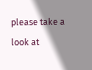please take a look at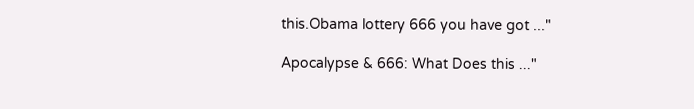this.Obama lottery 666 you have got ..."

Apocalypse & 666: What Does this ..."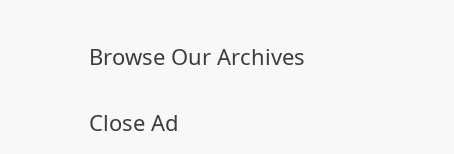Browse Our Archives

Close Ad